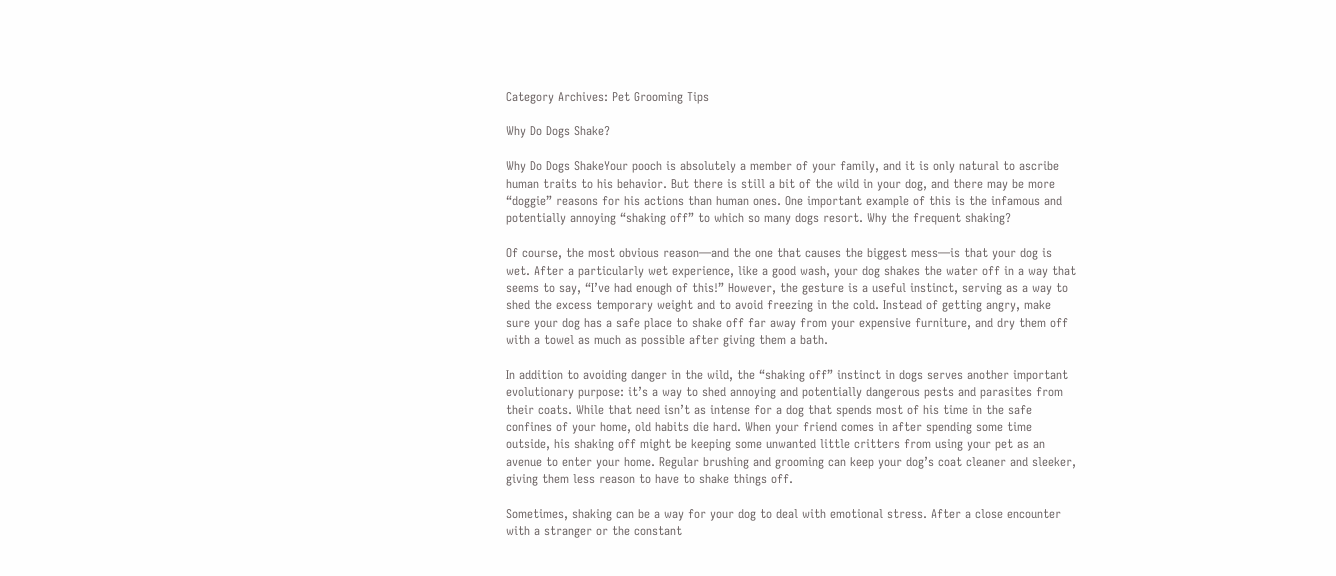Category Archives: Pet Grooming Tips

Why Do Dogs Shake?

Why Do Dogs ShakeYour pooch is absolutely a member of your family, and it is only natural to ascribe human traits to his behavior. But there is still a bit of the wild in your dog, and there may be more “doggie” reasons for his actions than human ones. One important example of this is the infamous and potentially annoying “shaking off” to which so many dogs resort. Why the frequent shaking?

Of course, the most obvious reason—and the one that causes the biggest mess—is that your dog is wet. After a particularly wet experience, like a good wash, your dog shakes the water off in a way that seems to say, “I’ve had enough of this!” However, the gesture is a useful instinct, serving as a way to shed the excess temporary weight and to avoid freezing in the cold. Instead of getting angry, make sure your dog has a safe place to shake off far away from your expensive furniture, and dry them off with a towel as much as possible after giving them a bath.

In addition to avoiding danger in the wild, the “shaking off” instinct in dogs serves another important evolutionary purpose: it’s a way to shed annoying and potentially dangerous pests and parasites from their coats. While that need isn’t as intense for a dog that spends most of his time in the safe confines of your home, old habits die hard. When your friend comes in after spending some time outside, his shaking off might be keeping some unwanted little critters from using your pet as an avenue to enter your home. Regular brushing and grooming can keep your dog’s coat cleaner and sleeker, giving them less reason to have to shake things off.

Sometimes, shaking can be a way for your dog to deal with emotional stress. After a close encounter with a stranger or the constant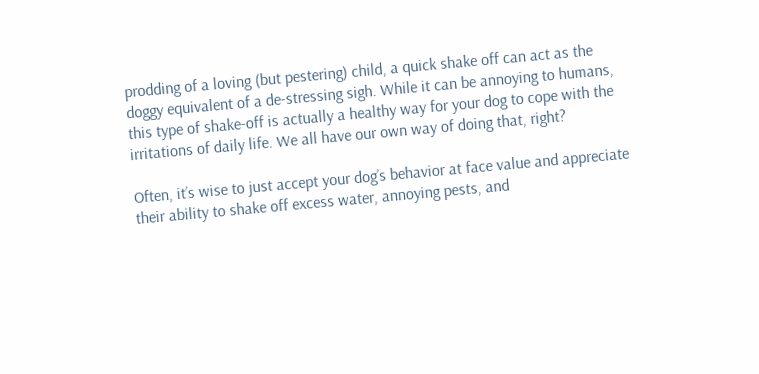prodding of a loving (but pestering) child, a quick shake off can act as the doggy equivalent of a de-stressing sigh. While it can be annoying to humans, this type of shake-off is actually a healthy way for your dog to cope with the irritations of daily life. We all have our own way of doing that, right?

Often, it’s wise to just accept your dog’s behavior at face value and appreciate their ability to shake off excess water, annoying pests, and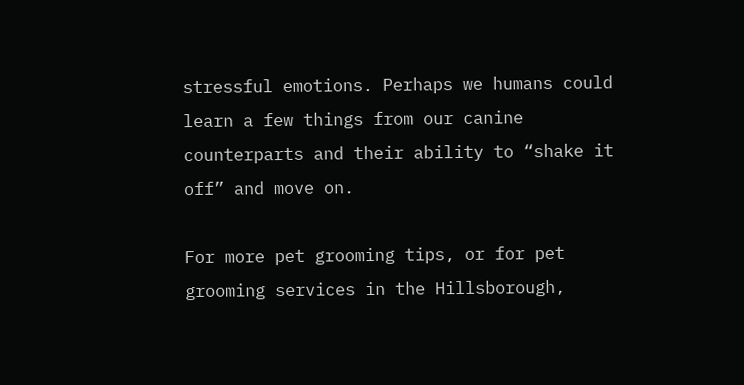stressful emotions. Perhaps we humans could learn a few things from our canine counterparts and their ability to “shake it off” and move on.

For more pet grooming tips, or for pet grooming services in the Hillsborough,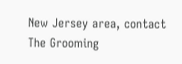New Jersey area, contact The Grooming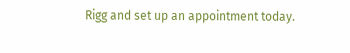Rigg and set up an appointment today.